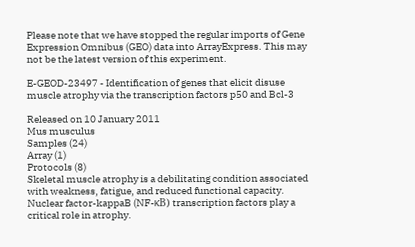Please note that we have stopped the regular imports of Gene Expression Omnibus (GEO) data into ArrayExpress. This may not be the latest version of this experiment.

E-GEOD-23497 - Identification of genes that elicit disuse muscle atrophy via the transcription factors p50 and Bcl-3

Released on 10 January 2011
Mus musculus
Samples (24)
Array (1)
Protocols (8)
Skeletal muscle atrophy is a debilitating condition associated with weakness, fatigue, and reduced functional capacity. Nuclear factor-kappaB (NF-κB) transcription factors play a critical role in atrophy.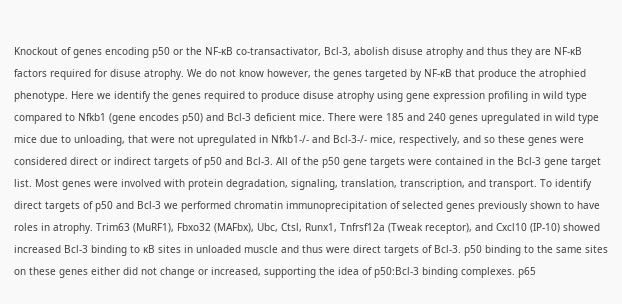Knockout of genes encoding p50 or the NF-κB co-transactivator, Bcl-3, abolish disuse atrophy and thus they are NF-κB factors required for disuse atrophy. We do not know however, the genes targeted by NF-κB that produce the atrophied phenotype. Here we identify the genes required to produce disuse atrophy using gene expression profiling in wild type compared to Nfkb1 (gene encodes p50) and Bcl-3 deficient mice. There were 185 and 240 genes upregulated in wild type mice due to unloading, that were not upregulated in Nfkb1-/- and Bcl-3-/- mice, respectively, and so these genes were considered direct or indirect targets of p50 and Bcl-3. All of the p50 gene targets were contained in the Bcl-3 gene target list. Most genes were involved with protein degradation, signaling, translation, transcription, and transport. To identify direct targets of p50 and Bcl-3 we performed chromatin immunoprecipitation of selected genes previously shown to have roles in atrophy. Trim63 (MuRF1), Fbxo32 (MAFbx), Ubc, Ctsl, Runx1, Tnfrsf12a (Tweak receptor), and Cxcl10 (IP-10) showed increased Bcl-3 binding to κB sites in unloaded muscle and thus were direct targets of Bcl-3. p50 binding to the same sites on these genes either did not change or increased, supporting the idea of p50:Bcl-3 binding complexes. p65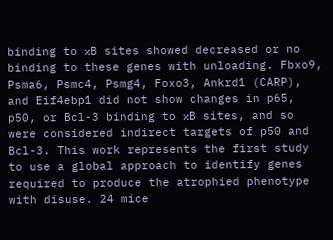binding to κB sites showed decreased or no binding to these genes with unloading. Fbxo9, Psma6, Psmc4, Psmg4, Foxo3, Ankrd1 (CARP), and Eif4ebp1 did not show changes in p65, p50, or Bcl-3 binding to κB sites, and so were considered indirect targets of p50 and Bcl-3. This work represents the first study to use a global approach to identify genes required to produce the atrophied phenotype with disuse. 24 mice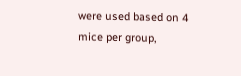were used based on 4 mice per group,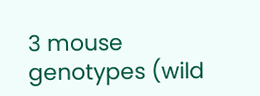3 mouse genotypes (wild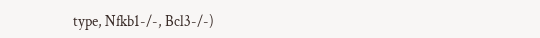type, Nfkb1-/-, Bcl3-/-)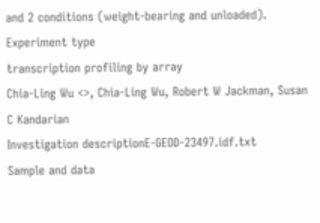and 2 conditions (weight-bearing and unloaded).
Experiment type
transcription profiling by array
Chia-Ling Wu <>, Chia-Ling Wu, Robert W Jackman, Susan C Kandarian
Investigation descriptionE-GEOD-23497.idf.txt
Sample and data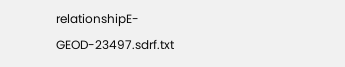relationshipE-GEOD-23497.sdrf.txt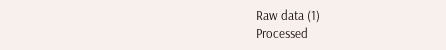Raw data (1)
Processed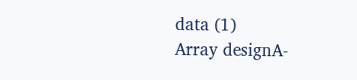data (1)
Array designA-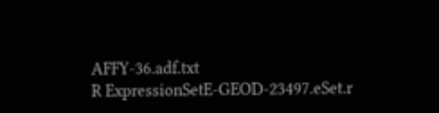AFFY-36.adf.txt
R ExpressionSetE-GEOD-23497.eSet.r